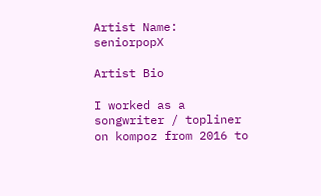Artist Name: seniorpopX

Artist Bio

I worked as a songwriter / topliner on kompoz from 2016 to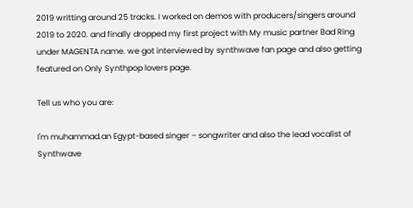2019 writting around 25 tracks. I worked on demos with producers/singers around 2019 to 2020. and finally dropped my first project with My music partner Bad Ring under MAGENTA name. we got interviewed by synthwave fan page and also getting featured on Only Synthpop lovers page.

Tell us who you are:

I'm muhammad.an Egypt-based singer – songwriter and also the lead vocalist of Synthwave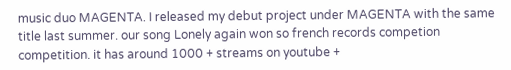music duo MAGENTA. I released my debut project under MAGENTA with the same title last summer. our song Lonely again won so french records competion competition. it has around 1000 + streams on youtube +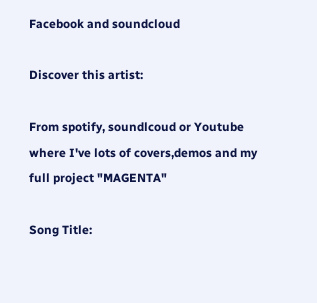Facebook and soundcloud

Discover this artist:

From spotify, soundlcoud or Youtube where I've lots of covers,demos and my full project "MAGENTA"

Song Title: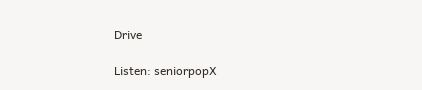Drive

Listen: seniorpopX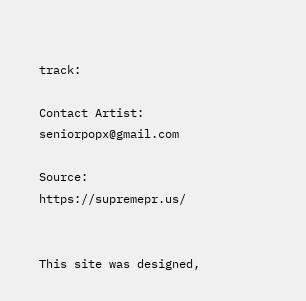track:

Contact Artist: seniorpopx@gmail.com

Source: https://supremepr.us/


This site was designed,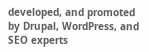developed, and promoted by Drupal, WordPress, and SEO experts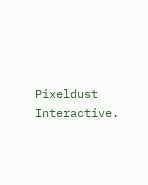Pixeldust Interactive.